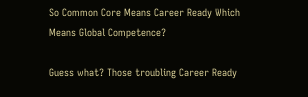So Common Core Means Career Ready Which Means Global Competence?

Guess what? Those troubling Career Ready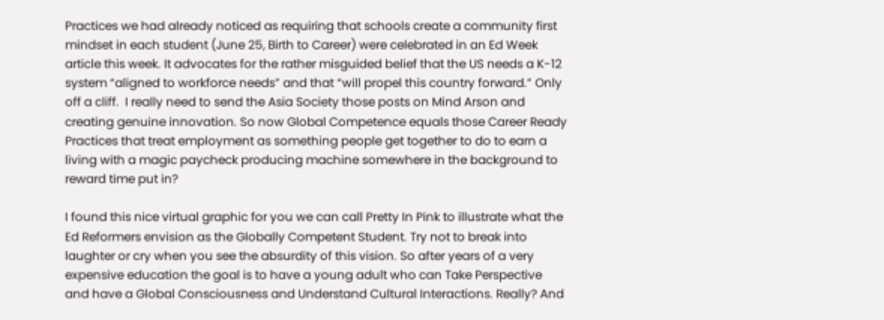Practices we had already noticed as requiring that schools create a community first mindset in each student (June 25, Birth to Career) were celebrated in an Ed Week article this week. It advocates for the rather misguided belief that the US needs a K-12 system “aligned to workforce needs” and that “will propel this country forward.” Only off a cliff.  I really need to send the Asia Society those posts on Mind Arson and creating genuine innovation. So now Global Competence equals those Career Ready Practices that treat employment as something people get together to do to earn a living with a magic paycheck producing machine somewhere in the background to reward time put in?

I found this nice virtual graphic for you we can call Pretty In Pink to illustrate what the Ed Reformers envision as the Globally Competent Student. Try not to break into laughter or cry when you see the absurdity of this vision. So after years of a very expensive education the goal is to have a young adult who can Take Perspective and have a Global Consciousness and Understand Cultural Interactions. Really? And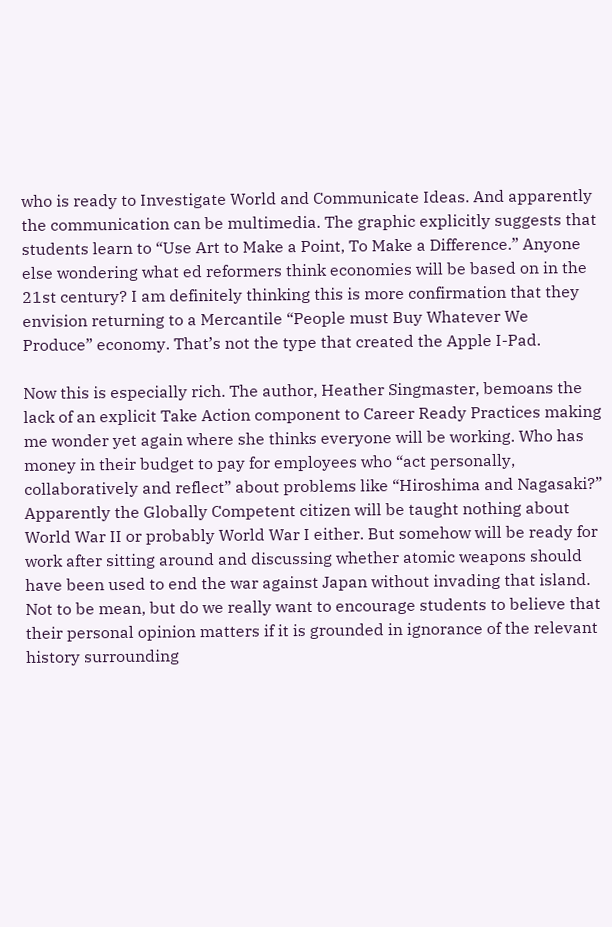who is ready to Investigate World and Communicate Ideas. And apparently the communication can be multimedia. The graphic explicitly suggests that students learn to “Use Art to Make a Point, To Make a Difference.” Anyone else wondering what ed reformers think economies will be based on in the 21st century? I am definitely thinking this is more confirmation that they envision returning to a Mercantile “People must Buy Whatever We Produce” economy. That’s not the type that created the Apple I-Pad.

Now this is especially rich. The author, Heather Singmaster, bemoans the lack of an explicit Take Action component to Career Ready Practices making me wonder yet again where she thinks everyone will be working. Who has money in their budget to pay for employees who “act personally, collaboratively and reflect” about problems like “Hiroshima and Nagasaki?” Apparently the Globally Competent citizen will be taught nothing about World War II or probably World War I either. But somehow will be ready for work after sitting around and discussing whether atomic weapons should have been used to end the war against Japan without invading that island. Not to be mean, but do we really want to encourage students to believe that their personal opinion matters if it is grounded in ignorance of the relevant history surrounding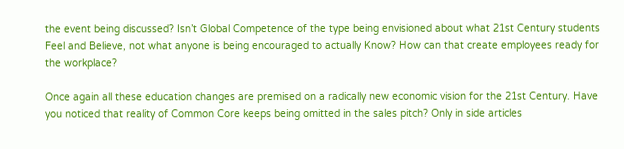the event being discussed? Isn’t Global Competence of the type being envisioned about what 21st Century students Feel and Believe, not what anyone is being encouraged to actually Know? How can that create employees ready for the workplace?

Once again all these education changes are premised on a radically new economic vision for the 21st Century. Have you noticed that reality of Common Core keeps being omitted in the sales pitch? Only in side articles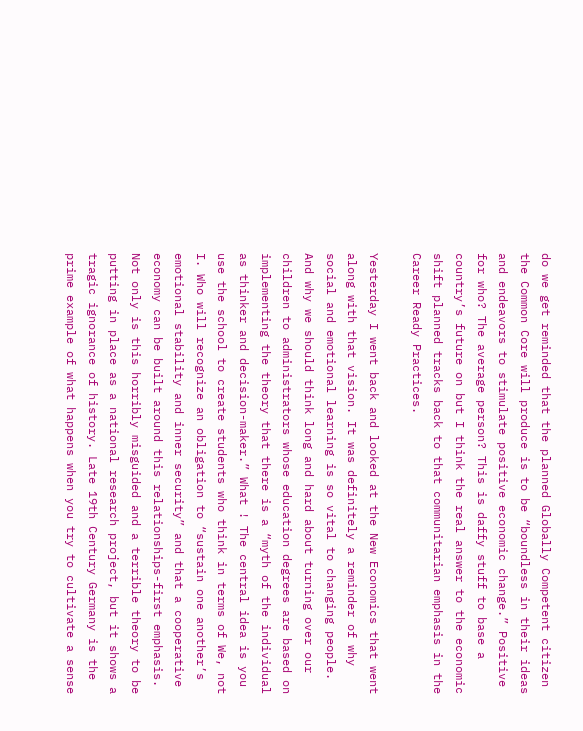do we get reminded that the planned Globally Competent citizen the Common Core will produce is to be “boundless in their ideas and endeavors to stimulate positive economic change.” Positive for who? The average person? This is daffy stuff to base a country’s future on but I think the real answer to the economic shift planned tracks back to that communitarian emphasis in the Career Ready Practices.

Yesterday I went back and looked at the New Economics that went along with that vision. It was definitely a reminder of why social and emotional learning is so vital to changing people. And why we should think long and hard about turning over our children to administrators whose education degrees are based on implementing the theory that there is a “myth of the individual as thinker and decision-maker.” What ! The central idea is you use the school to create students who think in terms of We, not I. Who will recognize an obligation to “sustain one another’s emotional stability and inner security” and that a cooperative economy can be built around this relationships-first emphasis. Not only is this horribly misguided and a terrible theory to be putting in place as a national research project, but it shows a tragic ignorance of history. Late 19th Century Germany is the prime example of what happens when you try to cultivate a sense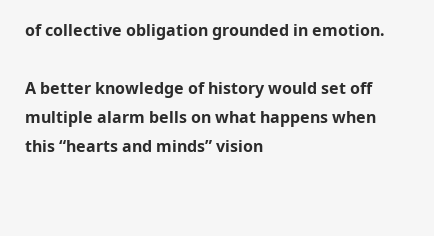of collective obligation grounded in emotion.

A better knowledge of history would set off multiple alarm bells on what happens when this “hearts and minds” vision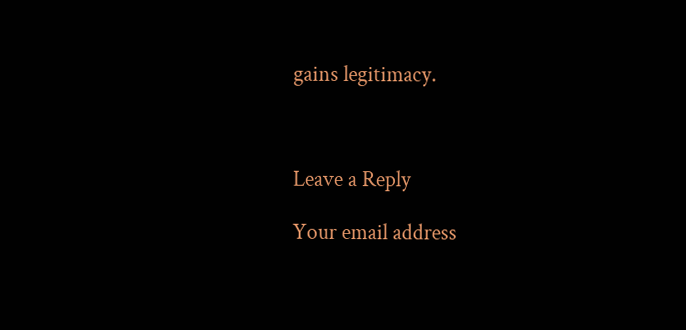gains legitimacy.



Leave a Reply

Your email address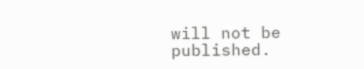will not be published.